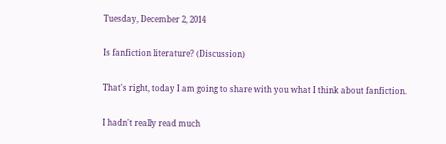Tuesday, December 2, 2014

Is fanfiction literature? (Discussion)

That's right, today I am going to share with you what I think about fanfiction.

I hadn't really read much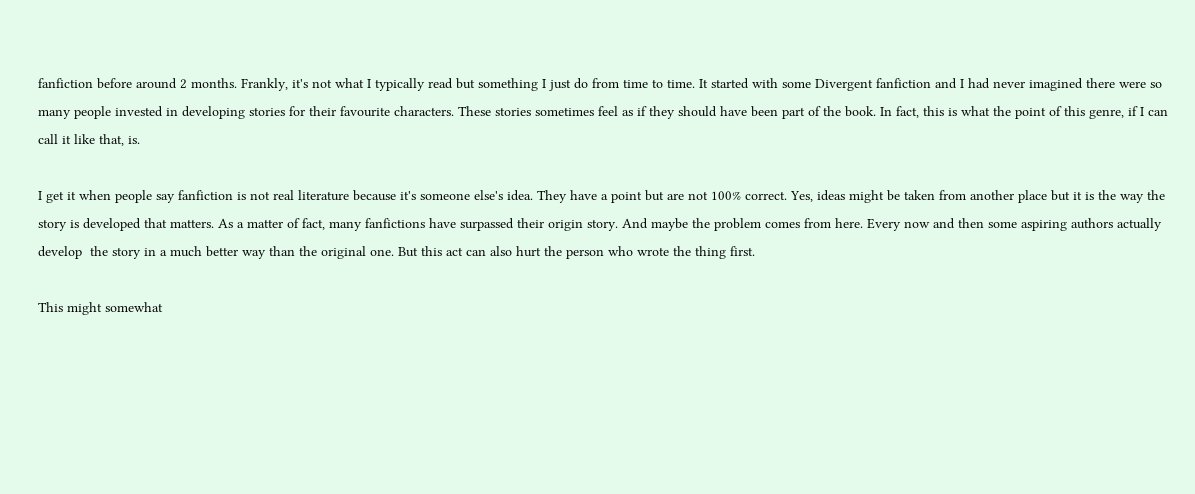fanfiction before around 2 months. Frankly, it's not what I typically read but something I just do from time to time. It started with some Divergent fanfiction and I had never imagined there were so many people invested in developing stories for their favourite characters. These stories sometimes feel as if they should have been part of the book. In fact, this is what the point of this genre, if I can call it like that, is.

I get it when people say fanfiction is not real literature because it's someone else's idea. They have a point but are not 100% correct. Yes, ideas might be taken from another place but it is the way the story is developed that matters. As a matter of fact, many fanfictions have surpassed their origin story. And maybe the problem comes from here. Every now and then some aspiring authors actually develop  the story in a much better way than the original one. But this act can also hurt the person who wrote the thing first.

This might somewhat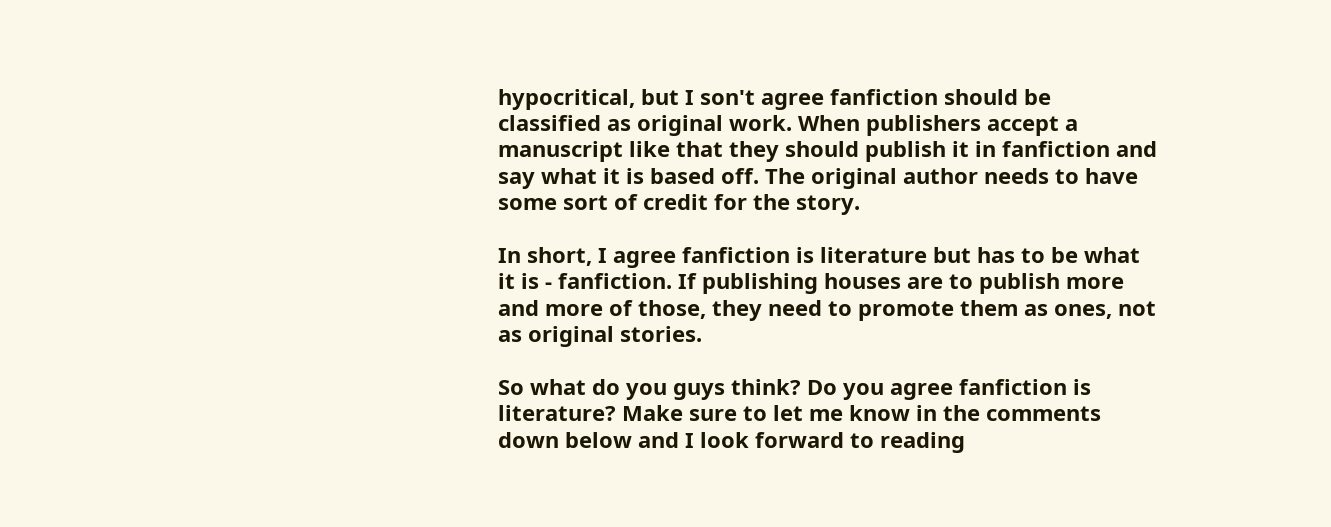hypocritical, but I son't agree fanfiction should be classified as original work. When publishers accept a manuscript like that they should publish it in fanfiction and say what it is based off. The original author needs to have some sort of credit for the story.

In short, I agree fanfiction is literature but has to be what it is - fanfiction. If publishing houses are to publish more and more of those, they need to promote them as ones, not as original stories.

So what do you guys think? Do you agree fanfiction is literature? Make sure to let me know in the comments down below and I look forward to reading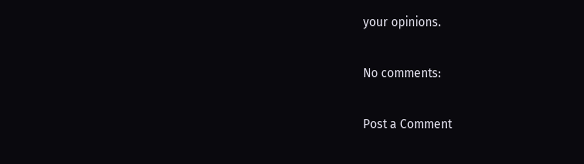your opinions.

No comments:

Post a Comment